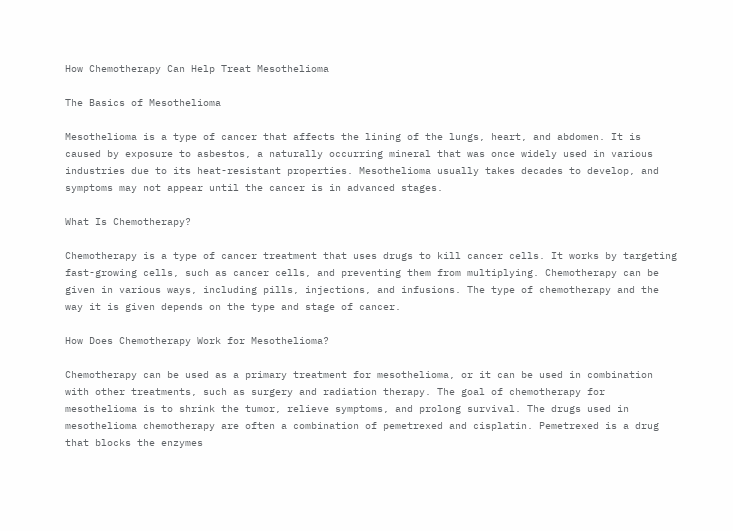How Chemotherapy Can Help Treat Mesothelioma

The Basics of Mesothelioma

Mesothelioma is a type of cancer that affects the lining of the lungs, heart, and abdomen. It is caused by exposure to asbestos, a naturally occurring mineral that was once widely used in various industries due to its heat-resistant properties. Mesothelioma usually takes decades to develop, and symptoms may not appear until the cancer is in advanced stages.

What Is Chemotherapy?

Chemotherapy is a type of cancer treatment that uses drugs to kill cancer cells. It works by targeting fast-growing cells, such as cancer cells, and preventing them from multiplying. Chemotherapy can be given in various ways, including pills, injections, and infusions. The type of chemotherapy and the way it is given depends on the type and stage of cancer.

How Does Chemotherapy Work for Mesothelioma?

Chemotherapy can be used as a primary treatment for mesothelioma, or it can be used in combination with other treatments, such as surgery and radiation therapy. The goal of chemotherapy for mesothelioma is to shrink the tumor, relieve symptoms, and prolong survival. The drugs used in mesothelioma chemotherapy are often a combination of pemetrexed and cisplatin. Pemetrexed is a drug that blocks the enzymes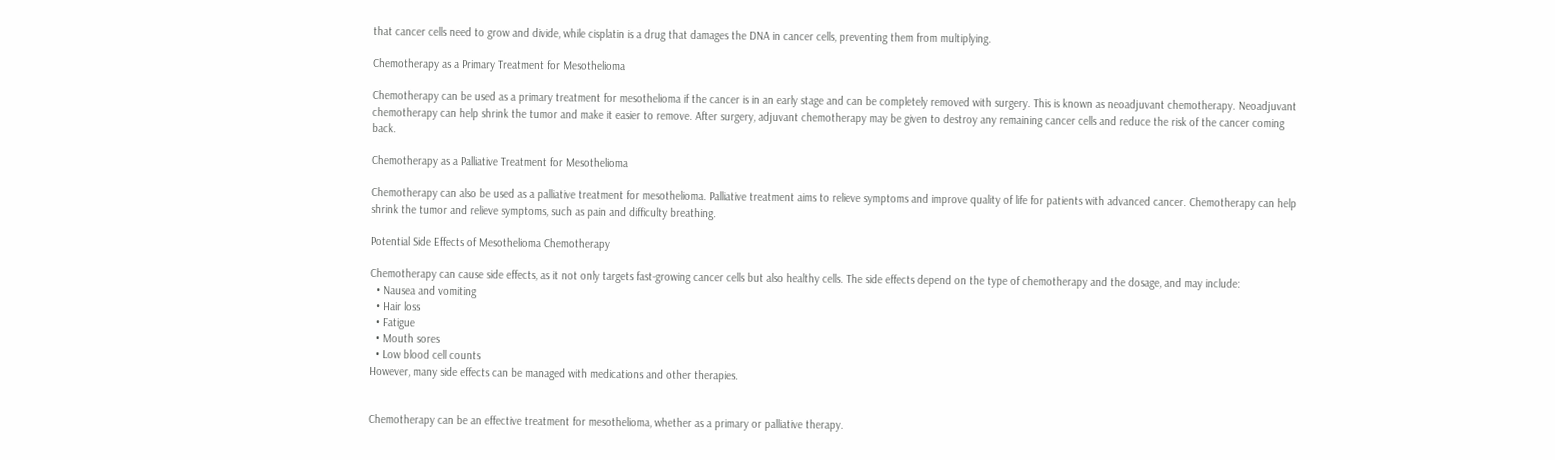that cancer cells need to grow and divide, while cisplatin is a drug that damages the DNA in cancer cells, preventing them from multiplying.

Chemotherapy as a Primary Treatment for Mesothelioma

Chemotherapy can be used as a primary treatment for mesothelioma if the cancer is in an early stage and can be completely removed with surgery. This is known as neoadjuvant chemotherapy. Neoadjuvant chemotherapy can help shrink the tumor and make it easier to remove. After surgery, adjuvant chemotherapy may be given to destroy any remaining cancer cells and reduce the risk of the cancer coming back.

Chemotherapy as a Palliative Treatment for Mesothelioma

Chemotherapy can also be used as a palliative treatment for mesothelioma. Palliative treatment aims to relieve symptoms and improve quality of life for patients with advanced cancer. Chemotherapy can help shrink the tumor and relieve symptoms, such as pain and difficulty breathing.

Potential Side Effects of Mesothelioma Chemotherapy

Chemotherapy can cause side effects, as it not only targets fast-growing cancer cells but also healthy cells. The side effects depend on the type of chemotherapy and the dosage, and may include:
  • Nausea and vomiting
  • Hair loss
  • Fatigue
  • Mouth sores
  • Low blood cell counts
However, many side effects can be managed with medications and other therapies.


Chemotherapy can be an effective treatment for mesothelioma, whether as a primary or palliative therapy.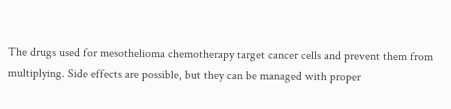The drugs used for mesothelioma chemotherapy target cancer cells and prevent them from multiplying. Side effects are possible, but they can be managed with proper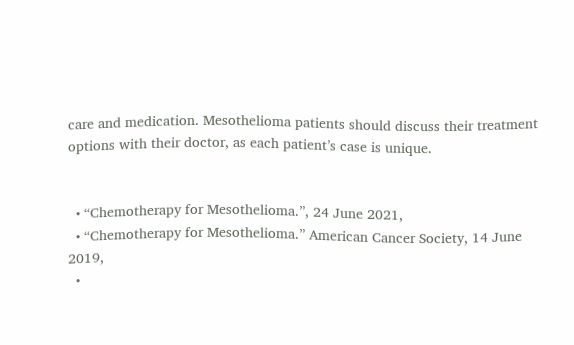care and medication. Mesothelioma patients should discuss their treatment options with their doctor, as each patient’s case is unique.


  • “Chemotherapy for Mesothelioma.”, 24 June 2021,
  • “Chemotherapy for Mesothelioma.” American Cancer Society, 14 June 2019,
  •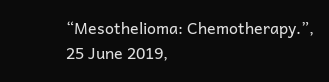“Mesothelioma: Chemotherapy.”, 25 June 2019,